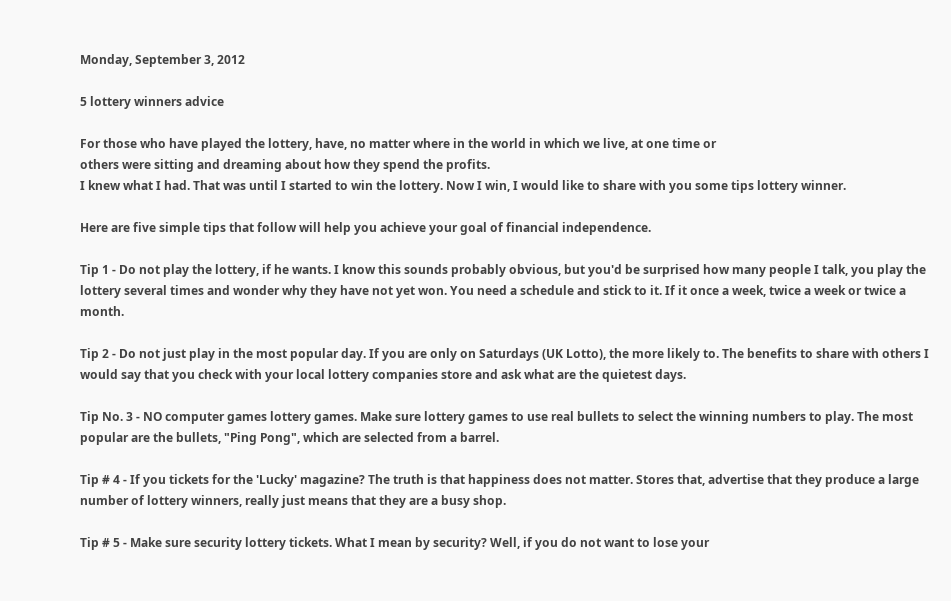Monday, September 3, 2012

5 lottery winners advice

For those who have played the lottery, have, no matter where in the world in which we live, at one time or
others were sitting and dreaming about how they spend the profits.
I knew what I had. That was until I started to win the lottery. Now I win, I would like to share with you some tips lottery winner.

Here are five simple tips that follow will help you achieve your goal of financial independence.

Tip 1 - Do not play the lottery, if he wants. I know this sounds probably obvious, but you'd be surprised how many people I talk, you play the lottery several times and wonder why they have not yet won. You need a schedule and stick to it. If it once a week, twice a week or twice a month.

Tip 2 - Do not just play in the most popular day. If you are only on Saturdays (UK Lotto), the more likely to. The benefits to share with others I would say that you check with your local lottery companies store and ask what are the quietest days.

Tip No. 3 - NO computer games lottery games. Make sure lottery games to use real bullets to select the winning numbers to play. The most popular are the bullets, "Ping Pong", which are selected from a barrel.

Tip # 4 - If you tickets for the 'Lucky' magazine? The truth is that happiness does not matter. Stores that, advertise that they produce a large number of lottery winners, really just means that they are a busy shop.

Tip # 5 - Make sure security lottery tickets. What I mean by security? Well, if you do not want to lose your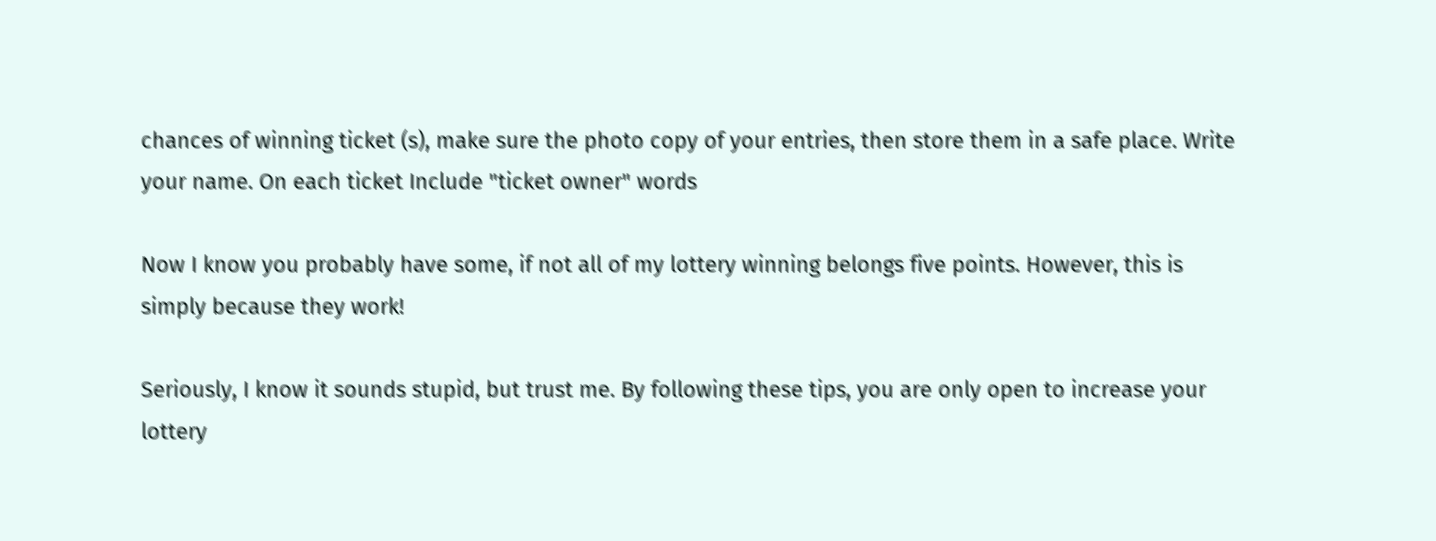chances of winning ticket (s), make sure the photo copy of your entries, then store them in a safe place. Write your name. On each ticket Include "ticket owner" words

Now I know you probably have some, if not all of my lottery winning belongs five points. However, this is simply because they work!

Seriously, I know it sounds stupid, but trust me. By following these tips, you are only open to increase your lottery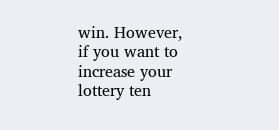win. However, if you want to increase your lottery ten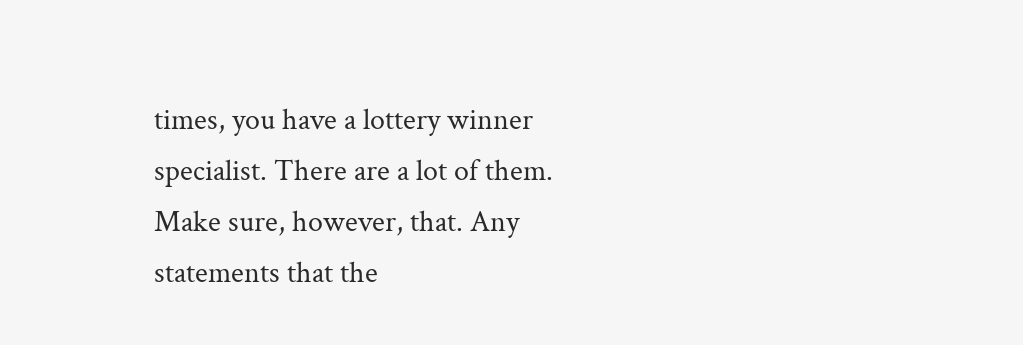times, you have a lottery winner specialist. There are a lot of them. Make sure, however, that. Any statements that the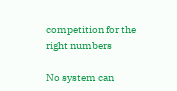competition for the right numbers

No system can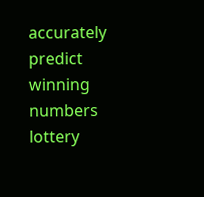accurately predict winning numbers lottery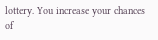lottery. You increase your chances of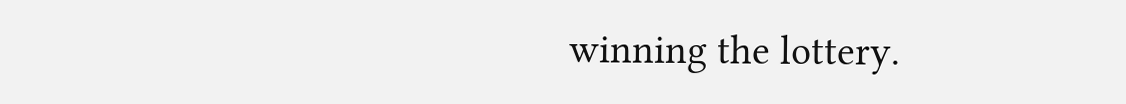winning the lottery.